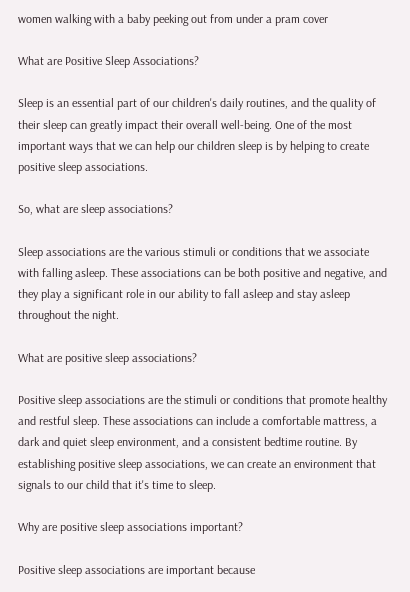women walking with a baby peeking out from under a pram cover

What are Positive Sleep Associations?

Sleep is an essential part of our children's daily routines, and the quality of their sleep can greatly impact their overall well-being. One of the most important ways that we can help our children sleep is by helping to create positive sleep associations.

So, what are sleep associations?

Sleep associations are the various stimuli or conditions that we associate with falling asleep. These associations can be both positive and negative, and they play a significant role in our ability to fall asleep and stay asleep throughout the night.

What are positive sleep associations?

Positive sleep associations are the stimuli or conditions that promote healthy and restful sleep. These associations can include a comfortable mattress, a dark and quiet sleep environment, and a consistent bedtime routine. By establishing positive sleep associations, we can create an environment that signals to our child that it's time to sleep.

Why are positive sleep associations important?

Positive sleep associations are important because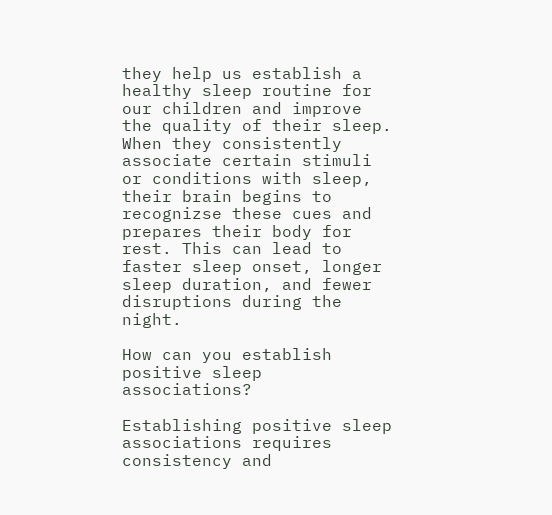they help us establish a healthy sleep routine for our children and improve the quality of their sleep. When they consistently associate certain stimuli or conditions with sleep, their brain begins to recognizse these cues and prepares their body for rest. This can lead to faster sleep onset, longer sleep duration, and fewer disruptions during the night.

How can you establish positive sleep associations?

Establishing positive sleep associations requires consistency and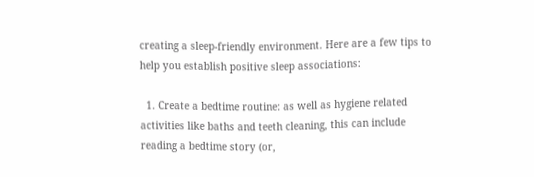creating a sleep-friendly environment. Here are a few tips to help you establish positive sleep associations:

  1. Create a bedtime routine: as well as hygiene related activities like baths and teeth cleaning, this can include reading a bedtime story (or,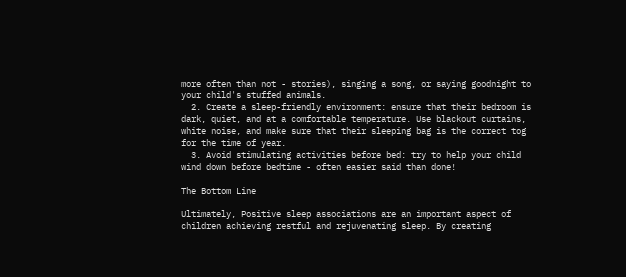more often than not - stories), singing a song, or saying goodnight to your child's stuffed animals.
  2. Create a sleep-friendly environment: ensure that their bedroom is dark, quiet, and at a comfortable temperature. Use blackout curtains, white noise, and make sure that their sleeping bag is the correct tog for the time of year.
  3. Avoid stimulating activities before bed: try to help your child wind down before bedtime - often easier said than done!

The Bottom Line

Ultimately, Positive sleep associations are an important aspect of children achieving restful and rejuvenating sleep. By creating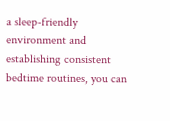a sleep-friendly environment and establishing consistent bedtime routines, you can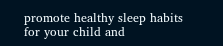promote healthy sleep habits for your child and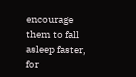encourage them to fall asleep faster, for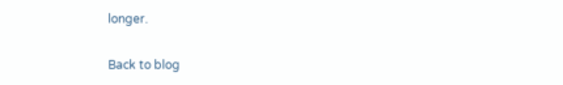longer.

Back to blog